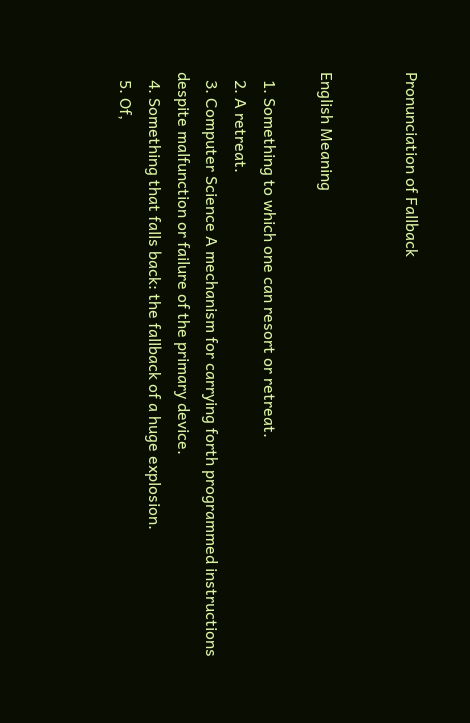Pronunciation of Fallback


English Meaning

  1. Something to which one can resort or retreat.
  2. A retreat.
  3. Computer Science A mechanism for carrying forth programmed instructions despite malfunction or failure of the primary device.
  4. Something that falls back: the fallback of a huge explosion.
  5. Of,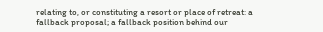relating to, or constituting a resort or place of retreat: a fallback proposal; a fallback position behind our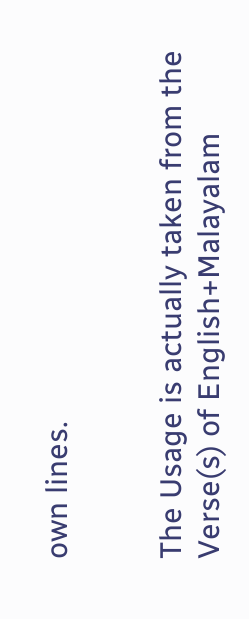own lines.


The Usage is actually taken from the Verse(s) of English+Malayalam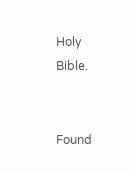Holy Bible.


Found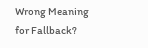Wrong Meaning for Fallback?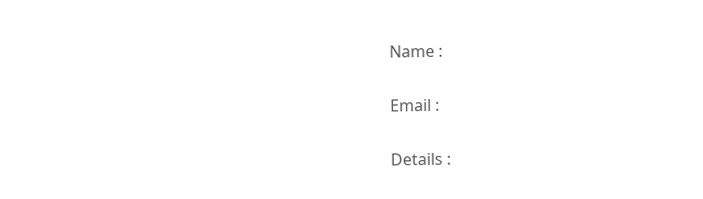Name :

Email :

Details :